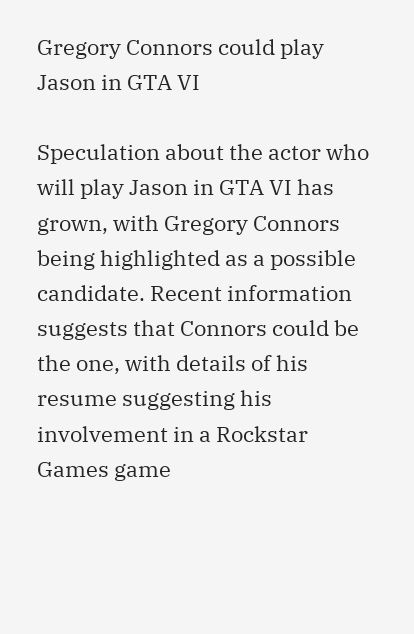Gregory Connors could play Jason in GTA VI

Speculation about the actor who will play Jason in GTA VI has grown, with Gregory Connors being highlighted as a possible candidate. Recent information suggests that Connors could be the one, with details of his resume suggesting his involvement in a Rockstar Games game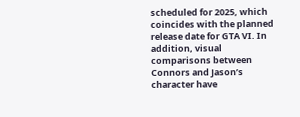scheduled for 2025, which coincides with the planned release date for GTA VI. In addition, visual comparisons between Connors and Jason’s character have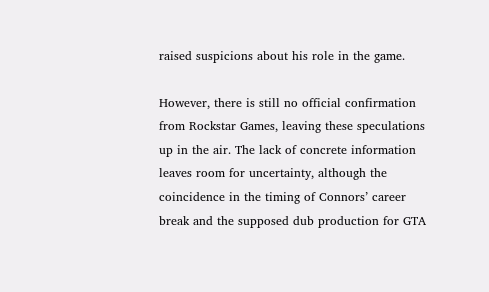raised suspicions about his role in the game.

However, there is still no official confirmation from Rockstar Games, leaving these speculations up in the air. The lack of concrete information leaves room for uncertainty, although the coincidence in the timing of Connors’ career break and the supposed dub production for GTA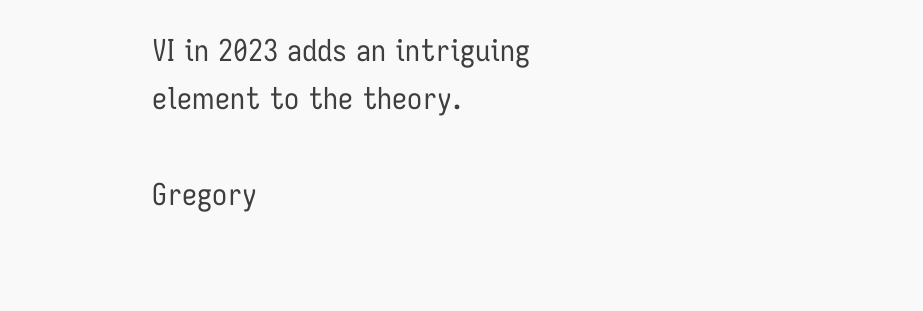VI in 2023 adds an intriguing element to the theory.

Gregory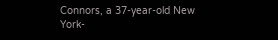Connors, a 37-year-old New York-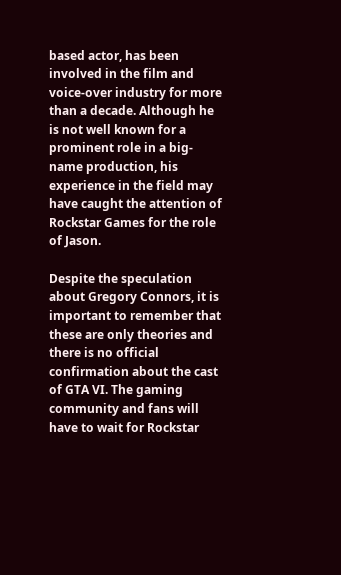based actor, has been involved in the film and voice-over industry for more than a decade. Although he is not well known for a prominent role in a big-name production, his experience in the field may have caught the attention of Rockstar Games for the role of Jason.

Despite the speculation about Gregory Connors, it is important to remember that these are only theories and there is no official confirmation about the cast of GTA VI. The gaming community and fans will have to wait for Rockstar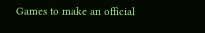Games to make an official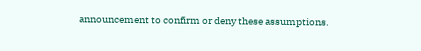announcement to confirm or deny these assumptions.